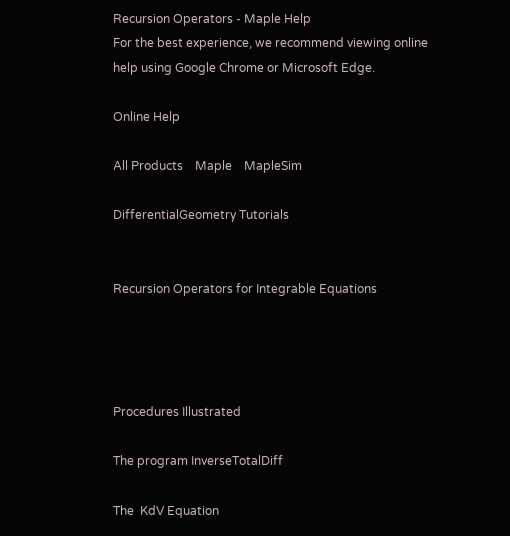Recursion Operators - Maple Help
For the best experience, we recommend viewing online help using Google Chrome or Microsoft Edge.

Online Help

All Products    Maple    MapleSim

DifferentialGeometry Tutorials


Recursion Operators for Integrable Equations




Procedures Illustrated

The program InverseTotalDiff

The  KdV Equation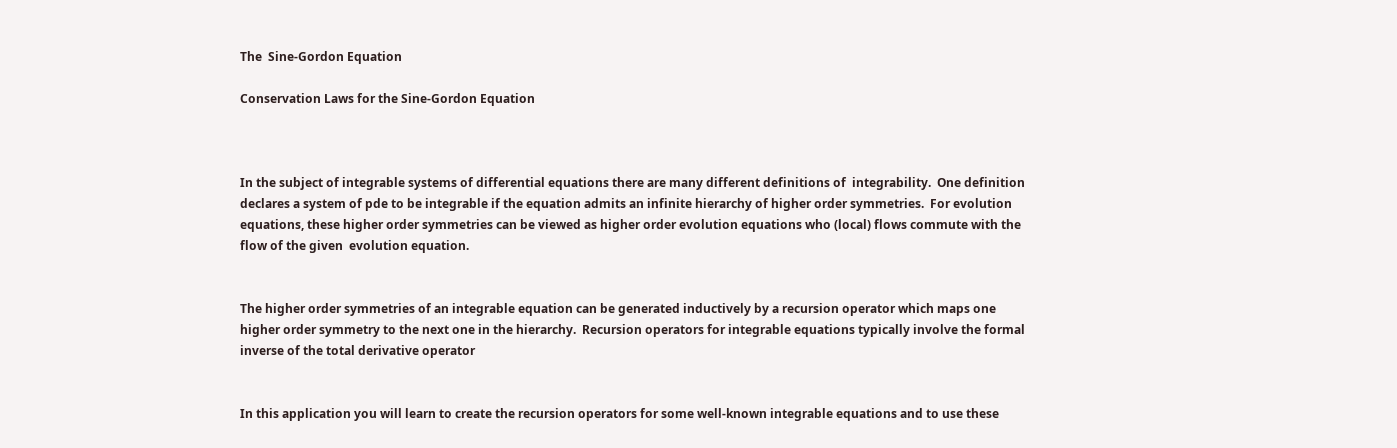The  Sine-Gordon Equation

Conservation Laws for the Sine-Gordon Equation



In the subject of integrable systems of differential equations there are many different definitions of  integrability.  One definition declares a system of pde to be integrable if the equation admits an infinite hierarchy of higher order symmetries.  For evolution equations, these higher order symmetries can be viewed as higher order evolution equations who (local) flows commute with the flow of the given  evolution equation.


The higher order symmetries of an integrable equation can be generated inductively by a recursion operator which maps one higher order symmetry to the next one in the hierarchy.  Recursion operators for integrable equations typically involve the formal inverse of the total derivative operator


In this application you will learn to create the recursion operators for some well-known integrable equations and to use these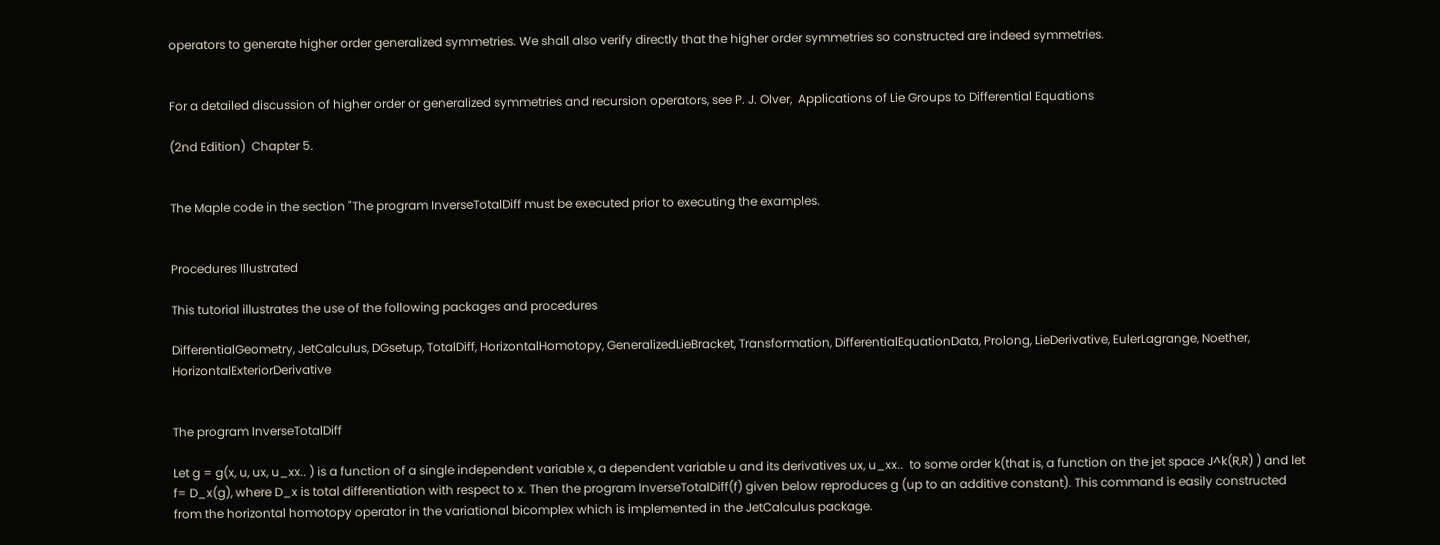operators to generate higher order generalized symmetries. We shall also verify directly that the higher order symmetries so constructed are indeed symmetries.


For a detailed discussion of higher order or generalized symmetries and recursion operators, see P. J. Olver,  Applications of Lie Groups to Differential Equations

(2nd Edition)  Chapter 5.


The Maple code in the section "The program InverseTotalDiff must be executed prior to executing the examples.


Procedures Illustrated

This tutorial illustrates the use of the following packages and procedures

DifferentialGeometry, JetCalculus, DGsetup, TotalDiff, HorizontalHomotopy, GeneralizedLieBracket, Transformation, DifferentialEquationData, Prolong, LieDerivative, EulerLagrange, Noether,  HorizontalExteriorDerivative


The program InverseTotalDiff

Let g = g(x, u, ux, u_xx.. ) is a function of a single independent variable x, a dependent variable u and its derivatives ux, u_xx..  to some order k(that is, a function on the jet space J^k(R,R) ) and let f= D_x(g), where D_x is total differentiation with respect to x. Then the program InverseTotalDiff(f) given below reproduces g (up to an additive constant). This command is easily constructed from the horizontal homotopy operator in the variational bicomplex which is implemented in the JetCalculus package.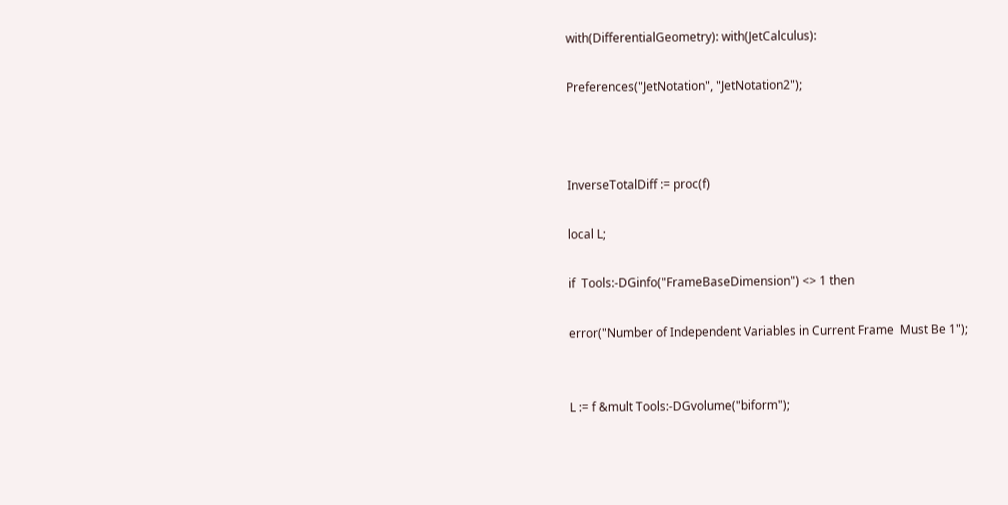with(DifferentialGeometry): with(JetCalculus):

Preferences("JetNotation", "JetNotation2");



InverseTotalDiff := proc(f)

local L;

if  Tools:-DGinfo("FrameBaseDimension") <> 1 then

error("Number of Independent Variables in Current Frame  Must Be 1");


L := f &mult Tools:-DGvolume("biform");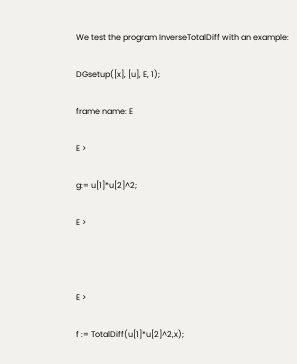We test the program InverseTotalDiff with an example:

DGsetup([x], [u], E, 1);

frame name: E

E >

g:= u[1]*u[2]^2;

E >



E >

f := TotalDiff(u[1]*u[2]^2,x);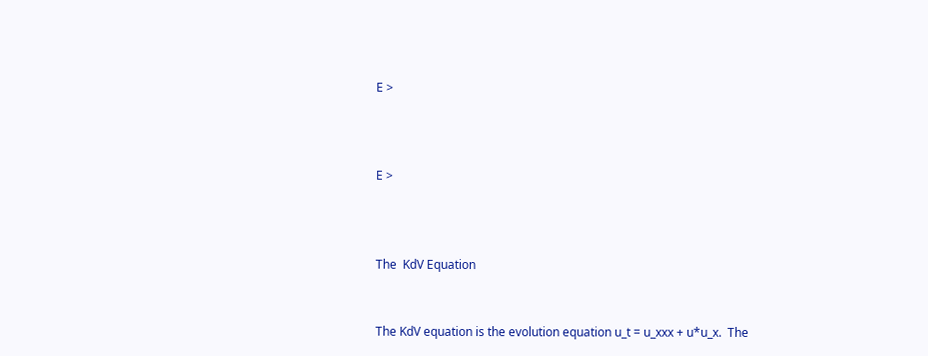E >



E >



The  KdV Equation


The KdV equation is the evolution equation u_t = u_xxx + u*u_x.  The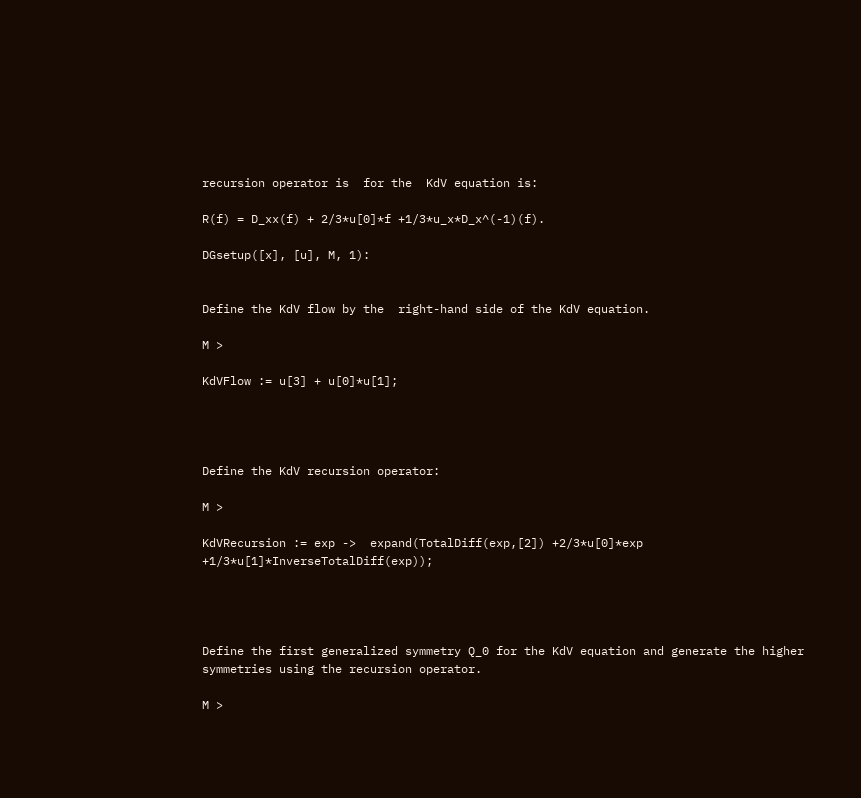recursion operator is  for the  KdV equation is:

R(f) = D_xx(f) + 2/3*u[0]*f +1/3*u_x*D_x^(-1)(f).

DGsetup([x], [u], M, 1):


Define the KdV flow by the  right-hand side of the KdV equation.

M >

KdVFlow := u[3] + u[0]*u[1];




Define the KdV recursion operator:

M >

KdVRecursion := exp ->  expand(TotalDiff(exp,[2]) +2/3*u[0]*exp +1/3*u[1]*InverseTotalDiff(exp));




Define the first generalized symmetry Q_0 for the KdV equation and generate the higher symmetries using the recursion operator.

M >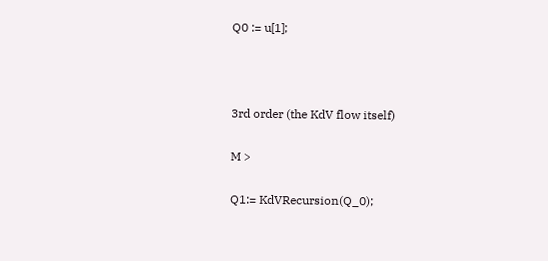Q0 := u[1];



3rd order (the KdV flow itself)

M >

Q1:= KdVRecursion(Q_0);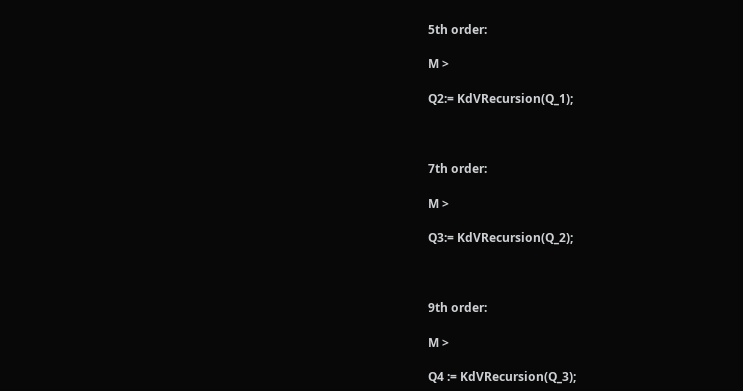5th order:

M >

Q2:= KdVRecursion(Q_1);



7th order:

M >

Q3:= KdVRecursion(Q_2);



9th order:

M >

Q4 := KdVRecursion(Q_3);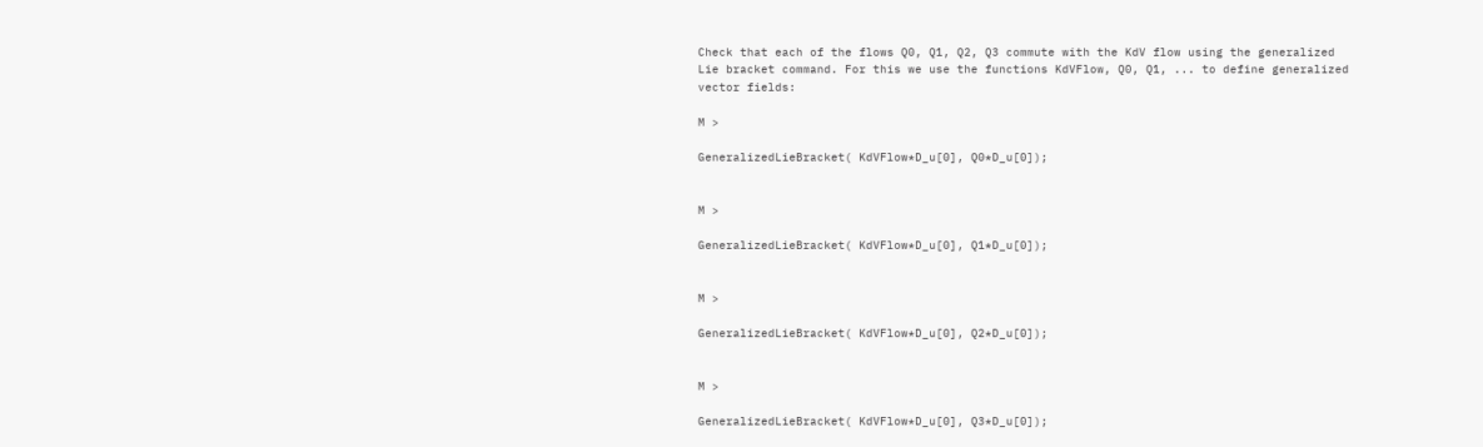Check that each of the flows Q0, Q1, Q2, Q3 commute with the KdV flow using the generalized Lie bracket command. For this we use the functions KdVFlow, Q0, Q1, ... to define generalized vector fields:

M >

GeneralizedLieBracket( KdVFlow*D_u[0], Q0*D_u[0]);


M >

GeneralizedLieBracket( KdVFlow*D_u[0], Q1*D_u[0]);


M >

GeneralizedLieBracket( KdVFlow*D_u[0], Q2*D_u[0]);


M >

GeneralizedLieBracket( KdVFlow*D_u[0], Q3*D_u[0]);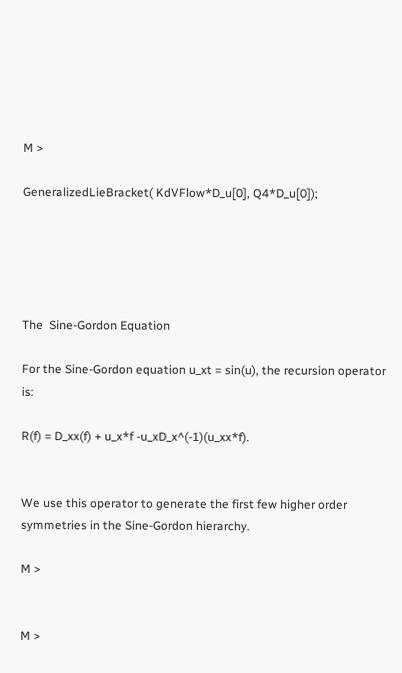M >

GeneralizedLieBracket( KdVFlow*D_u[0], Q4*D_u[0]);





The  Sine-Gordon Equation

For the Sine-Gordon equation u_xt = sin(u), the recursion operator is:

R(f) = D_xx(f) + u_x*f -u_xD_x^(-1)(u_xx*f).


We use this operator to generate the first few higher order symmetries in the Sine-Gordon hierarchy.

M >


M >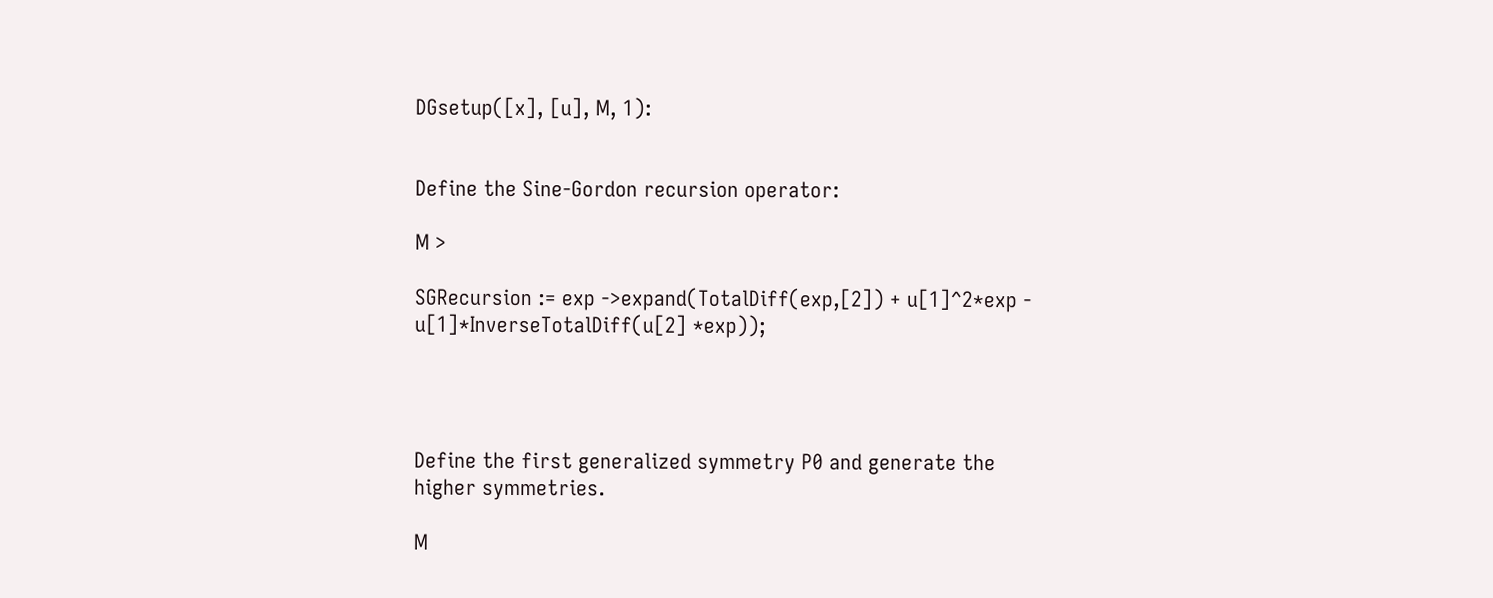DGsetup([x], [u], M, 1):


Define the Sine-Gordon recursion operator:

M >

SGRecursion := exp ->expand(TotalDiff(exp,[2]) + u[1]^2*exp - u[1]*InverseTotalDiff(u[2] *exp));




Define the first generalized symmetry P0 and generate the higher symmetries.

M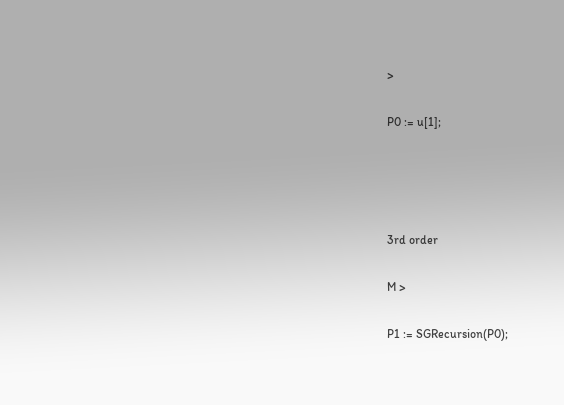>

P0 := u[1];




3rd order

M >

P1 := SGRecursion(P0);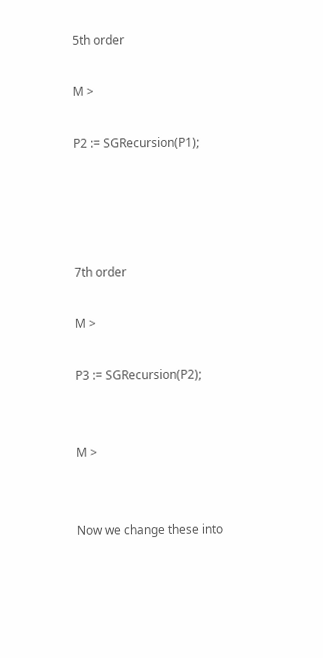5th order

M >

P2 := SGRecursion(P1);




7th order

M >

P3 := SGRecursion(P2);


M >


Now we change these into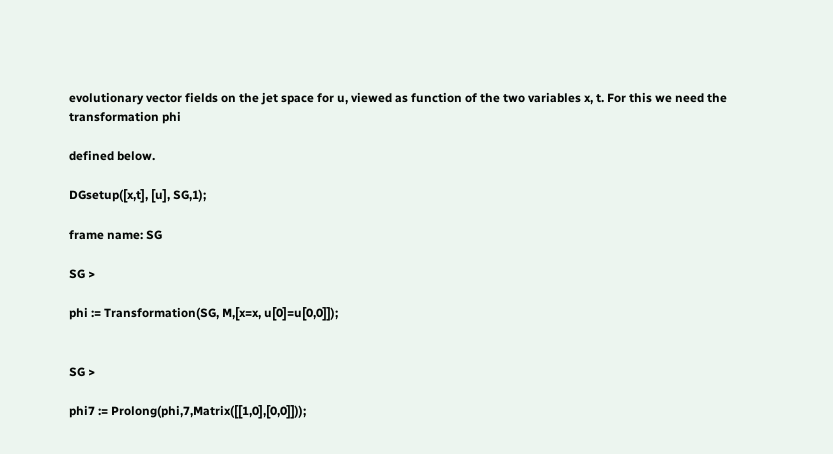evolutionary vector fields on the jet space for u, viewed as function of the two variables x, t. For this we need the transformation phi

defined below.

DGsetup([x,t], [u], SG,1);

frame name: SG

SG >

phi := Transformation(SG, M,[x=x, u[0]=u[0,0]]);


SG >

phi7 := Prolong(phi,7,Matrix([[1,0],[0,0]]));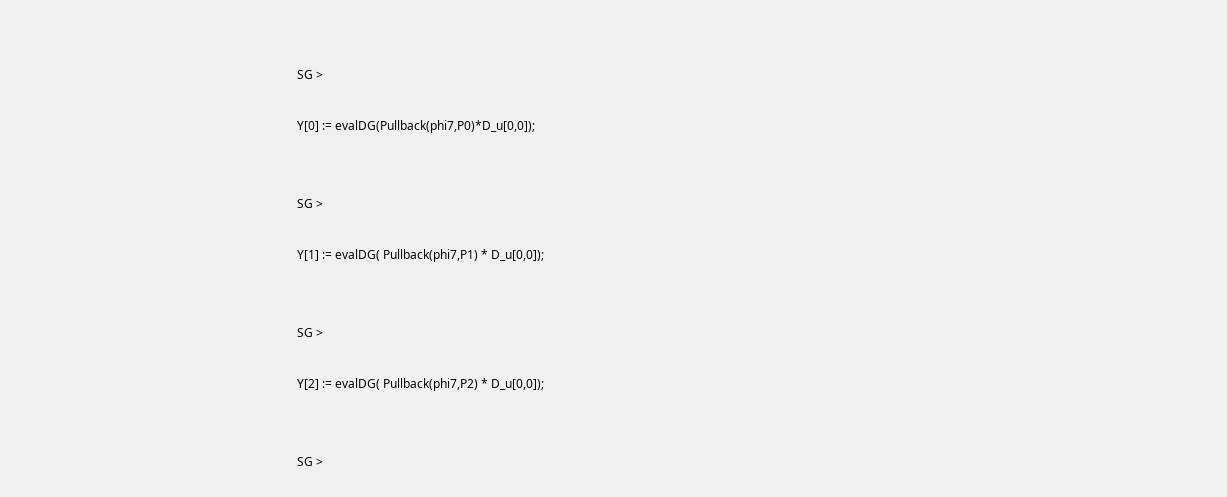SG >

Y[0] := evalDG(Pullback(phi7,P0)*D_u[0,0]);


SG >

Y[1] := evalDG( Pullback(phi7,P1) * D_u[0,0]);


SG >

Y[2] := evalDG( Pullback(phi7,P2) * D_u[0,0]);


SG >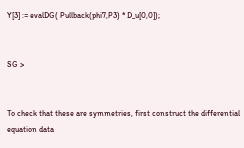Y[3] := evalDG( Pullback(phi7,P3) * D_u[0,0]);


SG >


To check that these are symmetries, first construct the differential equation data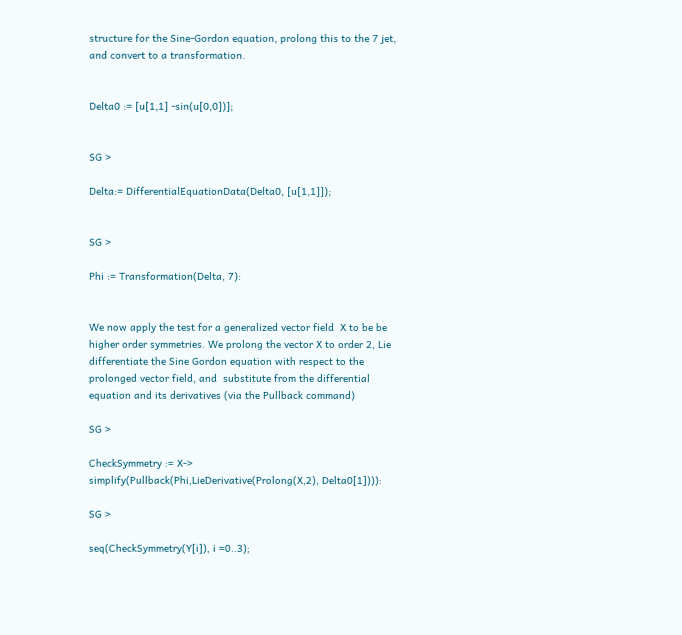structure for the Sine-Gordon equation, prolong this to the 7 jet, and convert to a transformation.


Delta0 := [u[1,1] -sin(u[0,0])];


SG >

Delta:= DifferentialEquationData(Delta0, [u[1,1]]);


SG >

Phi := Transformation(Delta, 7):


We now apply the test for a generalized vector field  X to be be higher order symmetries. We prolong the vector X to order 2, Lie differentiate the Sine Gordon equation with respect to the prolonged vector field, and  substitute from the differential equation and its derivatives (via the Pullback command)

SG >

CheckSymmetry := X-> simplify(Pullback(Phi,LieDerivative(Prolong(X,2), Delta0[1]))):

SG >

seq(CheckSymmetry(Y[i]), i =0..3);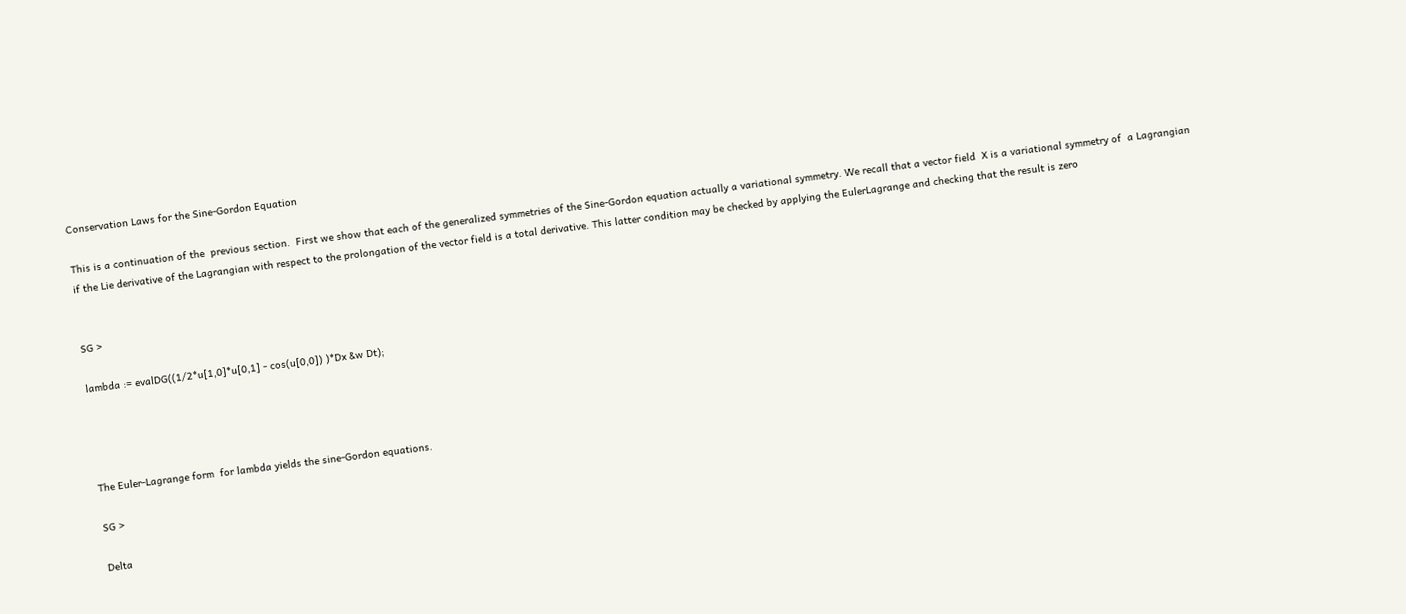Conservation Laws for the Sine-Gordon Equation

This is a continuation of the  previous section.  First we show that each of the generalized symmetries of the Sine-Gordon equation actually a variational symmetry. We recall that a vector field  X is a variational symmetry of  a Lagrangian if the Lie derivative of the Lagrangian with respect to the prolongation of the vector field is a total derivative. This latter condition may be checked by applying the EulerLagrange and checking that the result is zero


SG >

lambda := evalDG((1/2*u[1,0]*u[0,1] - cos(u[0,0]) )*Dx &w Dt);




The Euler-Lagrange form  for lambda yields the sine-Gordon equations.

SG >

Delta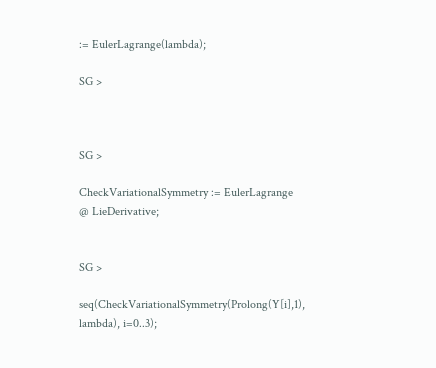:= EulerLagrange(lambda);

SG >



SG >

CheckVariationalSymmetry := EulerLagrange @ LieDerivative;


SG >

seq(CheckVariationalSymmetry(Prolong(Y[i],1), lambda), i=0..3);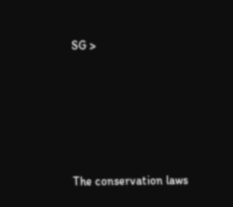SG >





The conservation laws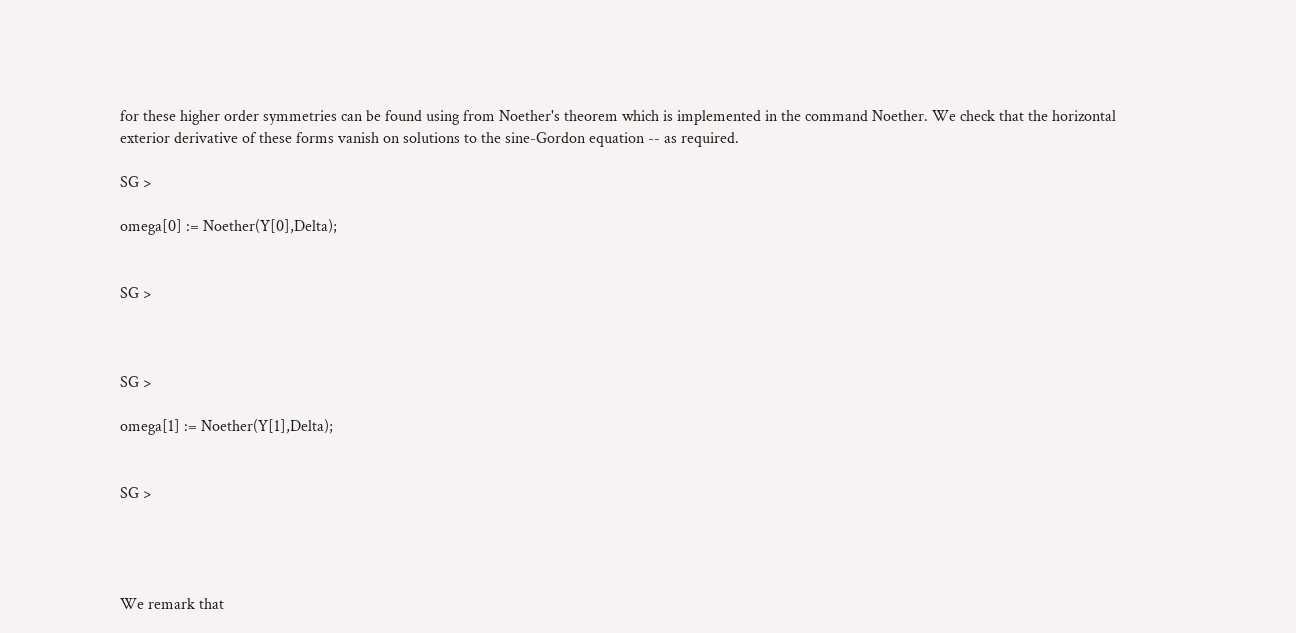for these higher order symmetries can be found using from Noether's theorem which is implemented in the command Noether. We check that the horizontal exterior derivative of these forms vanish on solutions to the sine-Gordon equation -- as required.

SG >

omega[0] := Noether(Y[0],Delta);


SG >



SG >

omega[1] := Noether(Y[1],Delta);


SG >




We remark that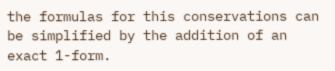the formulas for this conservations can be simplified by the addition of an exact 1-form.